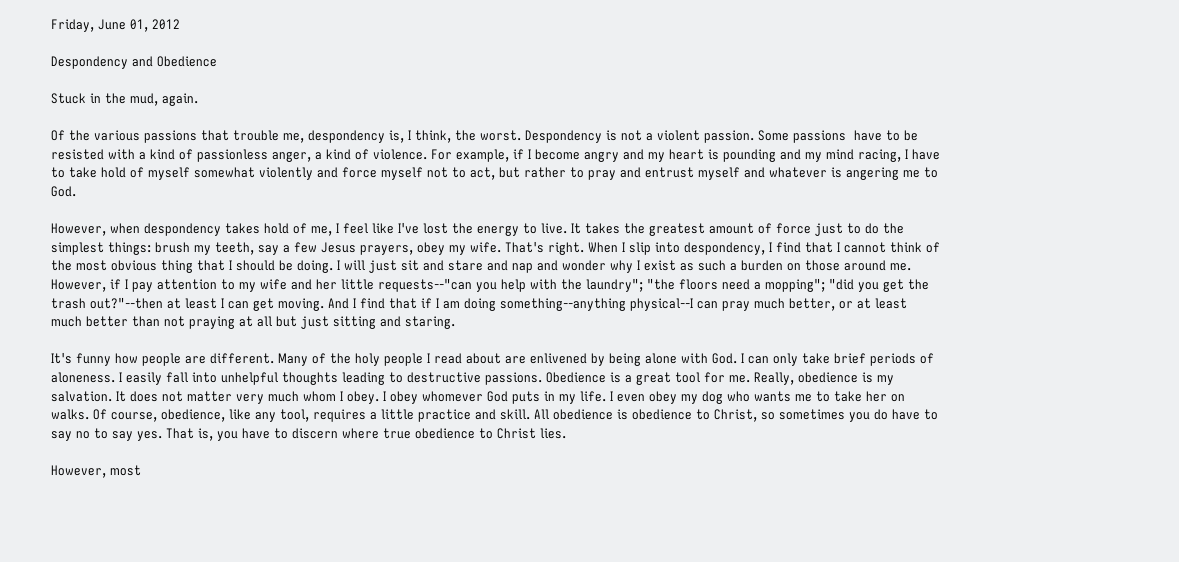Friday, June 01, 2012

Despondency and Obedience

Stuck in the mud, again.

Of the various passions that trouble me, despondency is, I think, the worst. Despondency is not a violent passion. Some passions  have to be resisted with a kind of passionless anger, a kind of violence. For example, if I become angry and my heart is pounding and my mind racing, I have to take hold of myself somewhat violently and force myself not to act, but rather to pray and entrust myself and whatever is angering me to God.

However, when despondency takes hold of me, I feel like I've lost the energy to live. It takes the greatest amount of force just to do the simplest things: brush my teeth, say a few Jesus prayers, obey my wife. That's right. When I slip into despondency, I find that I cannot think of the most obvious thing that I should be doing. I will just sit and stare and nap and wonder why I exist as such a burden on those around me. However, if I pay attention to my wife and her little requests--"can you help with the laundry"; "the floors need a mopping"; "did you get the trash out?"--then at least I can get moving. And I find that if I am doing something--anything physical--I can pray much better, or at least much better than not praying at all but just sitting and staring.

It's funny how people are different. Many of the holy people I read about are enlivened by being alone with God. I can only take brief periods of aloneness. I easily fall into unhelpful thoughts leading to destructive passions. Obedience is a great tool for me. Really, obedience is my salvation. It does not matter very much whom I obey. I obey whomever God puts in my life. I even obey my dog who wants me to take her on walks. Of course, obedience, like any tool, requires a little practice and skill. All obedience is obedience to Christ, so sometimes you do have to say no to say yes. That is, you have to discern where true obedience to Christ lies.

However, most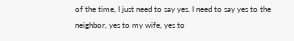of the time, I just need to say yes. I need to say yes to the neighbor, yes to my wife, yes to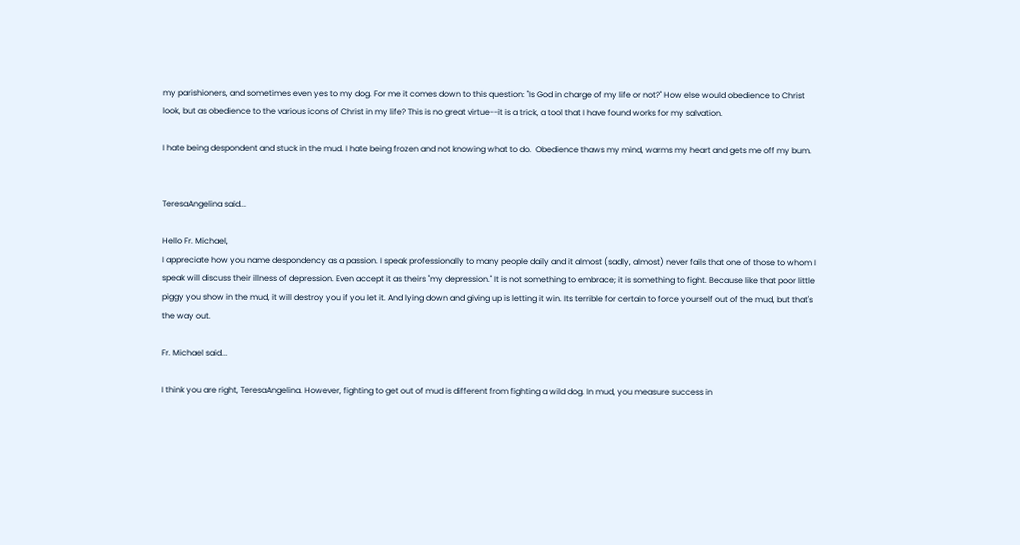my parishioners, and sometimes even yes to my dog. For me it comes down to this question: "Is God in charge of my life or not?" How else would obedience to Christ look, but as obedience to the various icons of Christ in my life? This is no great virtue--it is a trick, a tool that I have found works for my salvation.

I hate being despondent and stuck in the mud. I hate being frozen and not knowing what to do.  Obedience thaws my mind, warms my heart and gets me off my bum.


TeresaAngelina said...

Hello Fr. Michael,
I appreciate how you name despondency as a passion. I speak professionally to many people daily and it almost (sadly, almost) never fails that one of those to whom I speak will discuss their illness of depression. Even accept it as theirs "my depression." It is not something to embrace; it is something to fight. Because like that poor little piggy you show in the mud, it will destroy you if you let it. And lying down and giving up is letting it win. Its terrible for certain to force yourself out of the mud, but that's the way out.

Fr. Michael said...

I think you are right, TeresaAngelina. However, fighting to get out of mud is different from fighting a wild dog. In mud, you measure success in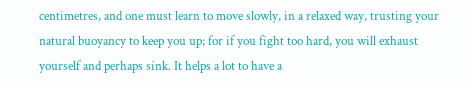centimetres, and one must learn to move slowly, in a relaxed way, trusting your natural buoyancy to keep you up; for if you fight too hard, you will exhaust yourself and perhaps sink. It helps a lot to have a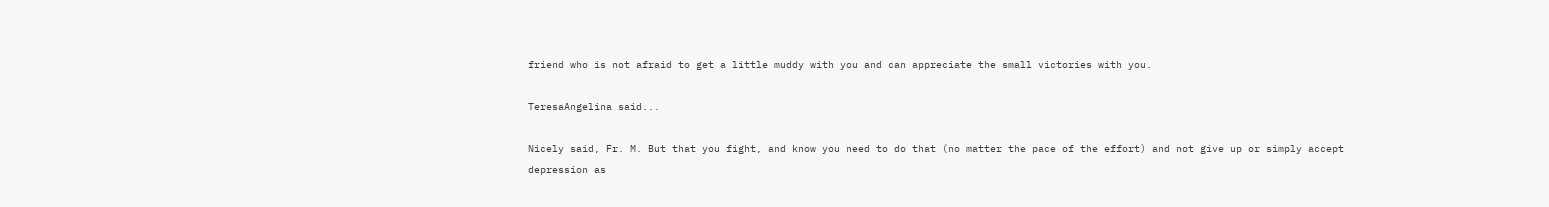friend who is not afraid to get a little muddy with you and can appreciate the small victories with you.

TeresaAngelina said...

Nicely said, Fr. M. But that you fight, and know you need to do that (no matter the pace of the effort) and not give up or simply accept depression as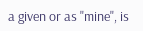a given or as "mine", is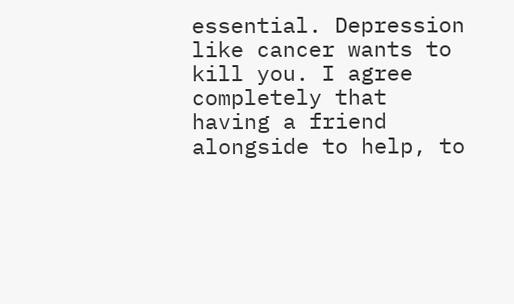essential. Depression like cancer wants to kill you. I agree completely that having a friend alongside to help, to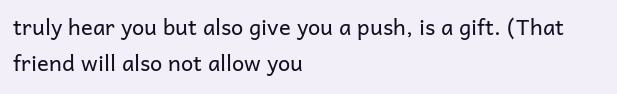truly hear you but also give you a push, is a gift. (That friend will also not allow you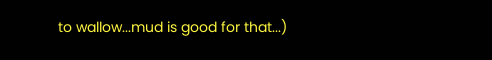to wallow...mud is good for that...)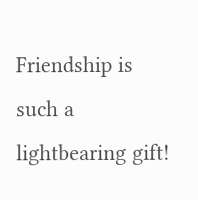Friendship is such a lightbearing gift!